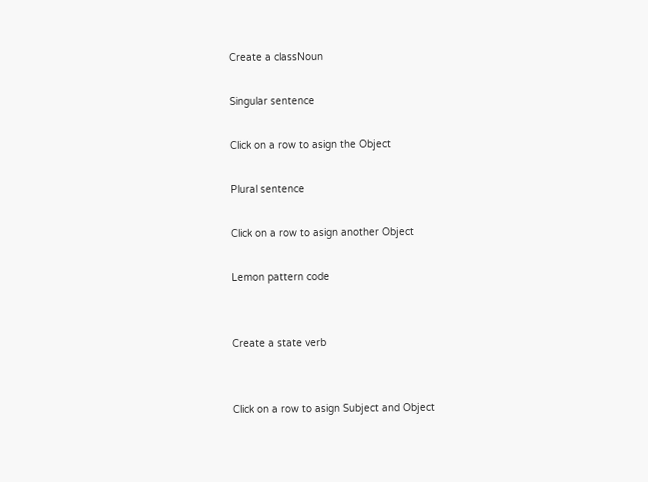Create a classNoun

Singular sentence

Click on a row to asign the Object

Plural sentence

Click on a row to asign another Object

Lemon pattern code


Create a state verb


Click on a row to asign Subject and Object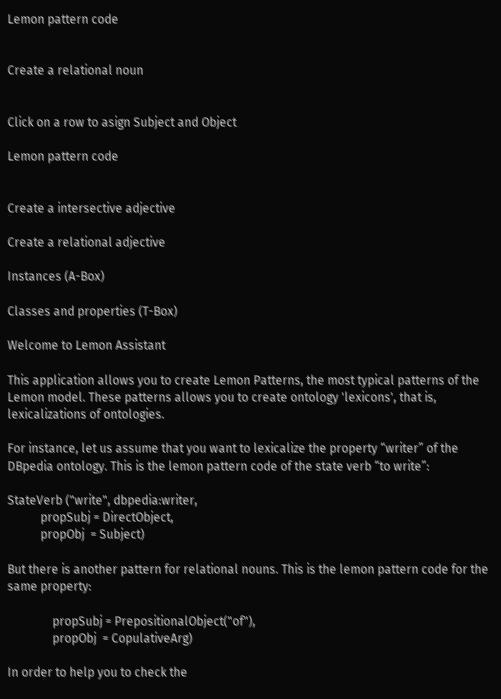Lemon pattern code


Create a relational noun


Click on a row to asign Subject and Object

Lemon pattern code


Create a intersective adjective

Create a relational adjective

Instances (A-Box)

Classes and properties (T-Box)

Welcome to Lemon Assistant

This application allows you to create Lemon Patterns, the most typical patterns of the Lemon model. These patterns allows you to create ontology 'lexicons', that is, lexicalizations of ontologies.

For instance, let us assume that you want to lexicalize the property “writer” of the DBpedia ontology. This is the lemon pattern code of the state verb “to write”:

StateVerb ("write", dbpedia:writer,
           propSubj = DirectObject,
           propObj  = Subject)

But there is another pattern for relational nouns. This is the lemon pattern code for the same property:

               propSubj = PrepositionalObject("of"),
               propObj  = CopulativeArg)

In order to help you to check the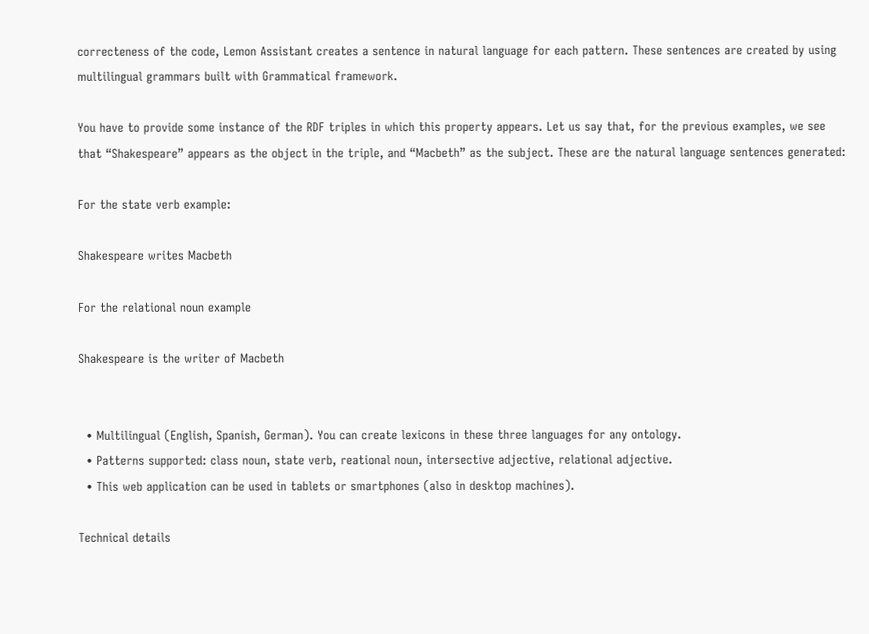correcteness of the code, Lemon Assistant creates a sentence in natural language for each pattern. These sentences are created by using multilingual grammars built with Grammatical framework.

You have to provide some instance of the RDF triples in which this property appears. Let us say that, for the previous examples, we see that “Shakespeare” appears as the object in the triple, and “Macbeth” as the subject. These are the natural language sentences generated:

For the state verb example:

Shakespeare writes Macbeth

For the relational noun example

Shakespeare is the writer of Macbeth


  • Multilingual (English, Spanish, German). You can create lexicons in these three languages for any ontology.
  • Patterns supported: class noun, state verb, reational noun, intersective adjective, relational adjective.
  • This web application can be used in tablets or smartphones (also in desktop machines).

Technical details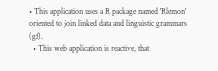• This application uses a R package named 'Rlemon' oriented to join linked data and linguistic grammars (gf).
  • This web application is reactive, that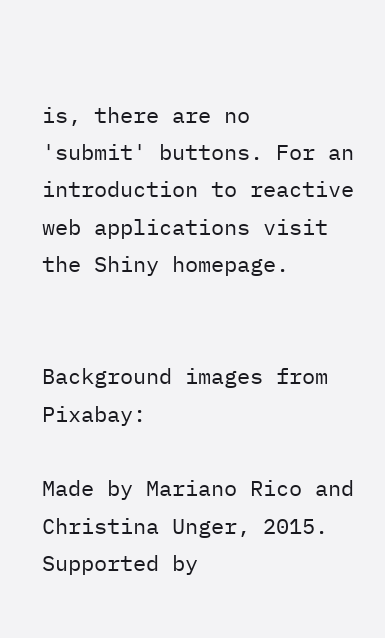is, there are no 'submit' buttons. For an introduction to reactive web applications visit the Shiny homepage.


Background images from Pixabay:

Made by Mariano Rico and Christina Unger, 2015. Supported by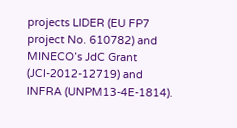projects LIDER (EU FP7 project No. 610782) and MINECO’s JdC Grant (JCI-2012-12719) and INFRA (UNPM13-4E-1814).